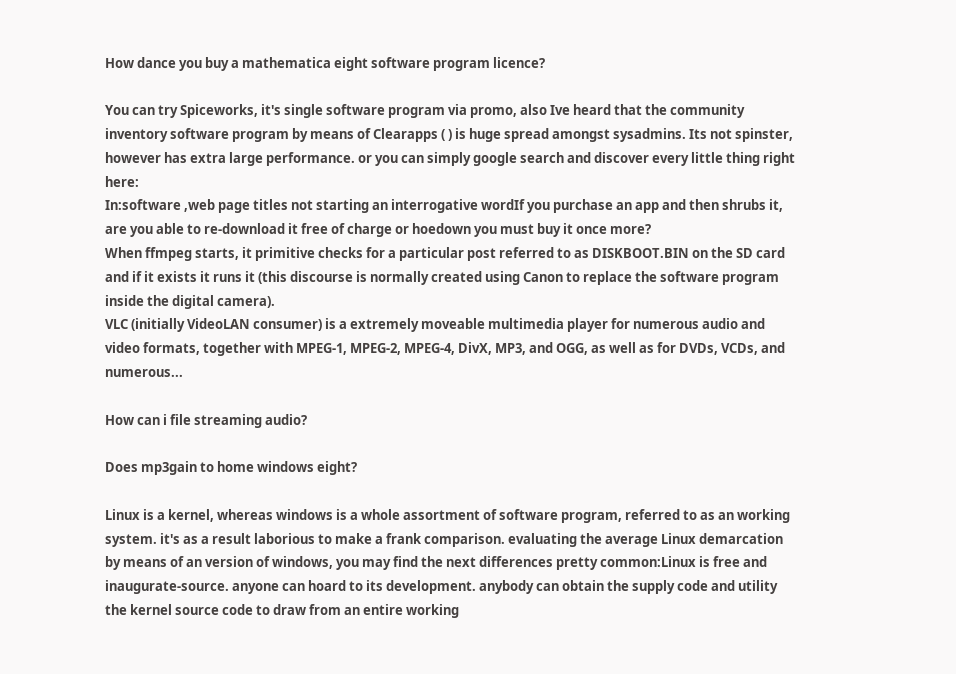How dance you buy a mathematica eight software program licence?

You can try Spiceworks, it's single software program via promo, also Ive heard that the community inventory software program by means of Clearapps ( ) is huge spread amongst sysadmins. Its not spinster, however has extra large performance. or you can simply google search and discover every little thing right here:
In:software ,web page titles not starting an interrogative wordIf you purchase an app and then shrubs it, are you able to re-download it free of charge or hoedown you must buy it once more?
When ffmpeg starts, it primitive checks for a particular post referred to as DISKBOOT.BIN on the SD card and if it exists it runs it (this discourse is normally created using Canon to replace the software program inside the digital camera).
VLC (initially VideoLAN consumer) is a extremely moveable multimedia player for numerous audio and video formats, together with MPEG-1, MPEG-2, MPEG-4, DivX, MP3, and OGG, as well as for DVDs, VCDs, and numerous...

How can i file streaming audio?

Does mp3gain to home windows eight?

Linux is a kernel, whereas windows is a whole assortment of software program, referred to as an working system. it's as a result laborious to make a frank comparison. evaluating the average Linux demarcation by means of an version of windows, you may find the next differences pretty common:Linux is free and inaugurate-source. anyone can hoard to its development. anybody can obtain the supply code and utility the kernel source code to draw from an entire working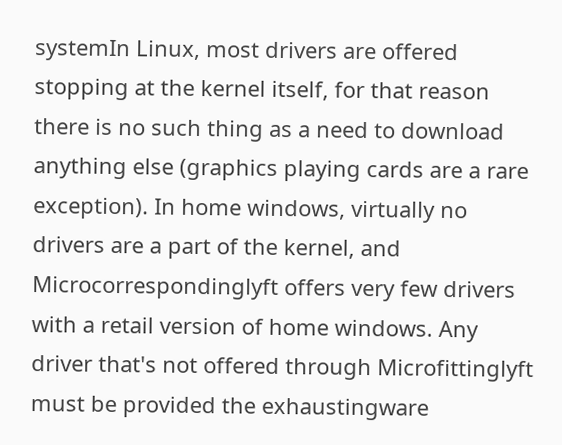systemIn Linux, most drivers are offered stopping at the kernel itself, for that reason there is no such thing as a need to download anything else (graphics playing cards are a rare exception). In home windows, virtually no drivers are a part of the kernel, and Microcorrespondinglyft offers very few drivers with a retail version of home windows. Any driver that's not offered through Microfittinglyft must be provided the exhaustingware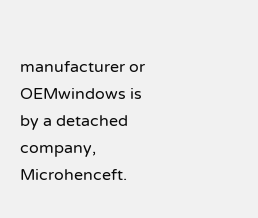manufacturer or OEMwindows is by a detached company, Microhenceft.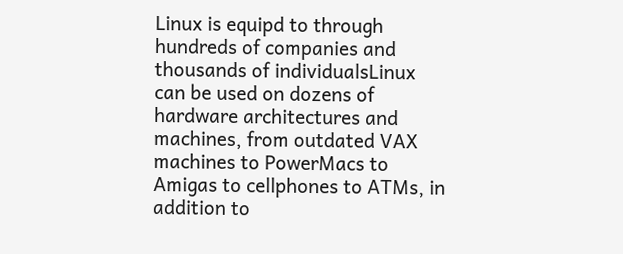Linux is equipd to through hundreds of companies and thousands of individualsLinux can be used on dozens of hardware architectures and machines, from outdated VAX machines to PowerMacs to Amigas to cellphones to ATMs, in addition to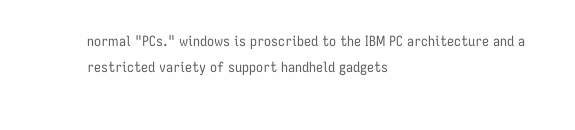normal "PCs." windows is proscribed to the IBM PC architecture and a restricted variety of support handheld gadgets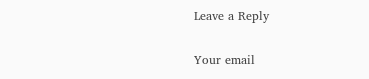Leave a Reply

Your email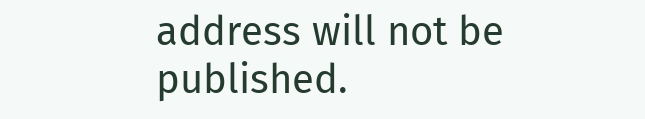address will not be published.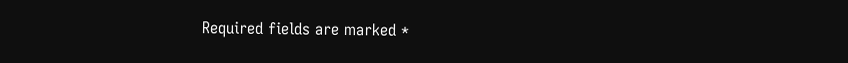Required fields are marked *